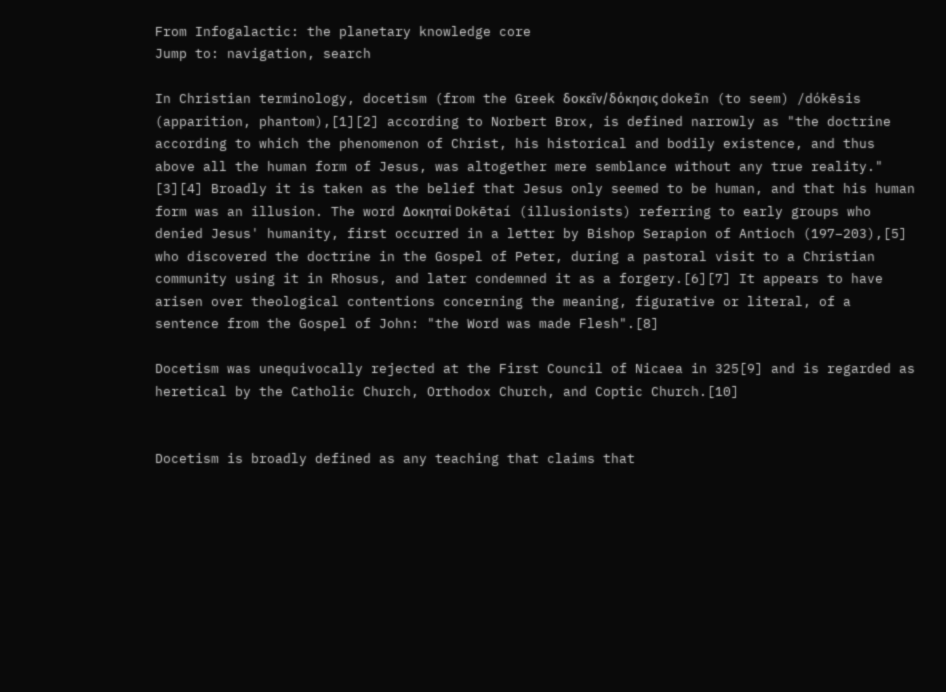From Infogalactic: the planetary knowledge core
Jump to: navigation, search

In Christian terminology, docetism (from the Greek δοκεῖν/δόκησις dokeĩn (to seem) /dókēsis (apparition, phantom),[1][2] according to Norbert Brox, is defined narrowly as "the doctrine according to which the phenomenon of Christ, his historical and bodily existence, and thus above all the human form of Jesus, was altogether mere semblance without any true reality." [3][4] Broadly it is taken as the belief that Jesus only seemed to be human, and that his human form was an illusion. The word Δοκηταί Dokētaí (illusionists) referring to early groups who denied Jesus' humanity, first occurred in a letter by Bishop Serapion of Antioch (197–203),[5] who discovered the doctrine in the Gospel of Peter, during a pastoral visit to a Christian community using it in Rhosus, and later condemned it as a forgery.[6][7] It appears to have arisen over theological contentions concerning the meaning, figurative or literal, of a sentence from the Gospel of John: "the Word was made Flesh".[8]

Docetism was unequivocally rejected at the First Council of Nicaea in 325[9] and is regarded as heretical by the Catholic Church, Orthodox Church, and Coptic Church.[10]


Docetism is broadly defined as any teaching that claims that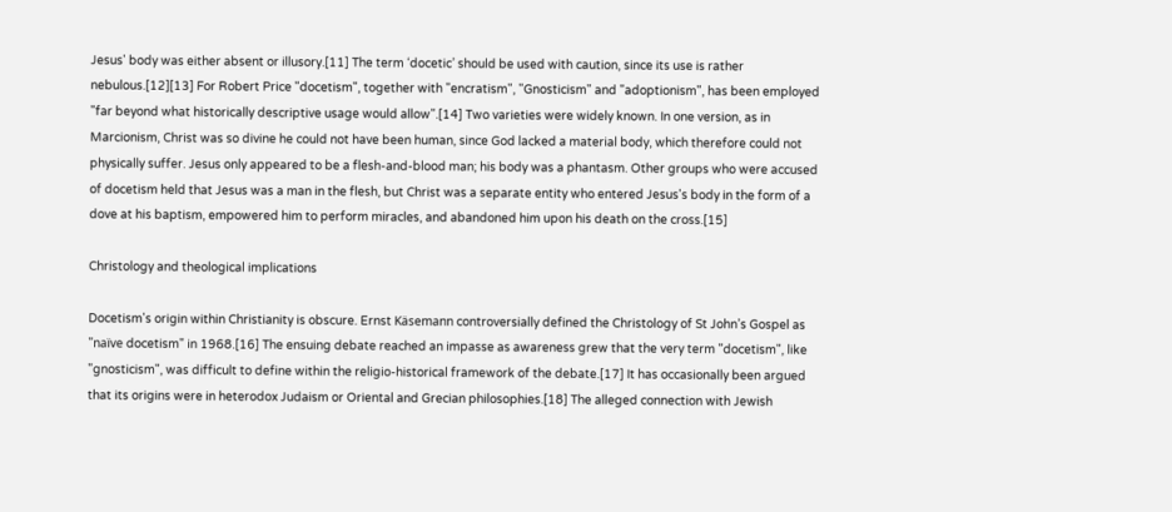Jesus' body was either absent or illusory.[11] The term ‘docetic’ should be used with caution, since its use is rather nebulous.[12][13] For Robert Price "docetism", together with "encratism", "Gnosticism" and "adoptionism", has been employed "far beyond what historically descriptive usage would allow".[14] Two varieties were widely known. In one version, as in Marcionism, Christ was so divine he could not have been human, since God lacked a material body, which therefore could not physically suffer. Jesus only appeared to be a flesh-and-blood man; his body was a phantasm. Other groups who were accused of docetism held that Jesus was a man in the flesh, but Christ was a separate entity who entered Jesus's body in the form of a dove at his baptism, empowered him to perform miracles, and abandoned him upon his death on the cross.[15]

Christology and theological implications

Docetism's origin within Christianity is obscure. Ernst Käsemann controversially defined the Christology of St John’s Gospel as "naïve docetism" in 1968.[16] The ensuing debate reached an impasse as awareness grew that the very term "docetism", like "gnosticism", was difficult to define within the religio-historical framework of the debate.[17] It has occasionally been argued that its origins were in heterodox Judaism or Oriental and Grecian philosophies.[18] The alleged connection with Jewish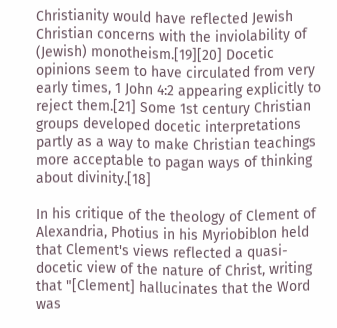Christianity would have reflected Jewish Christian concerns with the inviolability of (Jewish) monotheism.[19][20] Docetic opinions seem to have circulated from very early times, 1 John 4:2 appearing explicitly to reject them.[21] Some 1st century Christian groups developed docetic interpretations partly as a way to make Christian teachings more acceptable to pagan ways of thinking about divinity.[18]

In his critique of the theology of Clement of Alexandria, Photius in his Myriobiblon held that Clement's views reflected a quasi-docetic view of the nature of Christ, writing that "[Clement] hallucinates that the Word was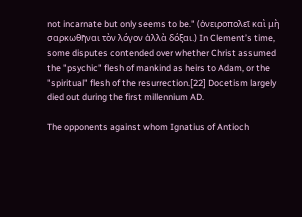not incarnate but only seems to be." (ὀνειροπολεῖ καὶ μὴ σαρκωθῆναι τὸν λόγον ἀλλὰ δόξαι.) In Clement’s time, some disputes contended over whether Christ assumed the "psychic" flesh of mankind as heirs to Adam, or the "spiritual" flesh of the resurrection.[22] Docetism largely died out during the first millennium AD.

The opponents against whom Ignatius of Antioch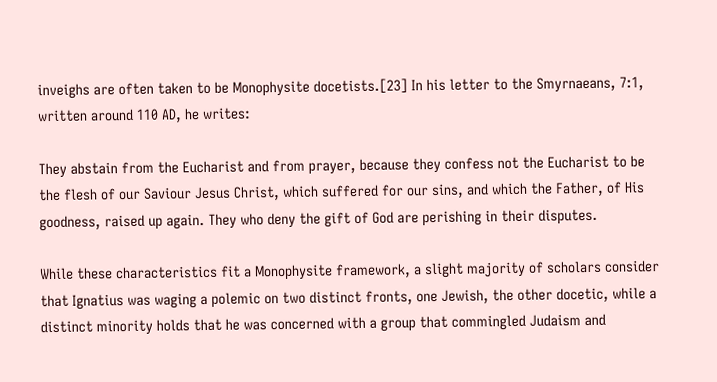inveighs are often taken to be Monophysite docetists.[23] In his letter to the Smyrnaeans, 7:1, written around 110 AD, he writes:

They abstain from the Eucharist and from prayer, because they confess not the Eucharist to be the flesh of our Saviour Jesus Christ, which suffered for our sins, and which the Father, of His goodness, raised up again. They who deny the gift of God are perishing in their disputes.

While these characteristics fit a Monophysite framework, a slight majority of scholars consider that Ignatius was waging a polemic on two distinct fronts, one Jewish, the other docetic, while a distinct minority holds that he was concerned with a group that commingled Judaism and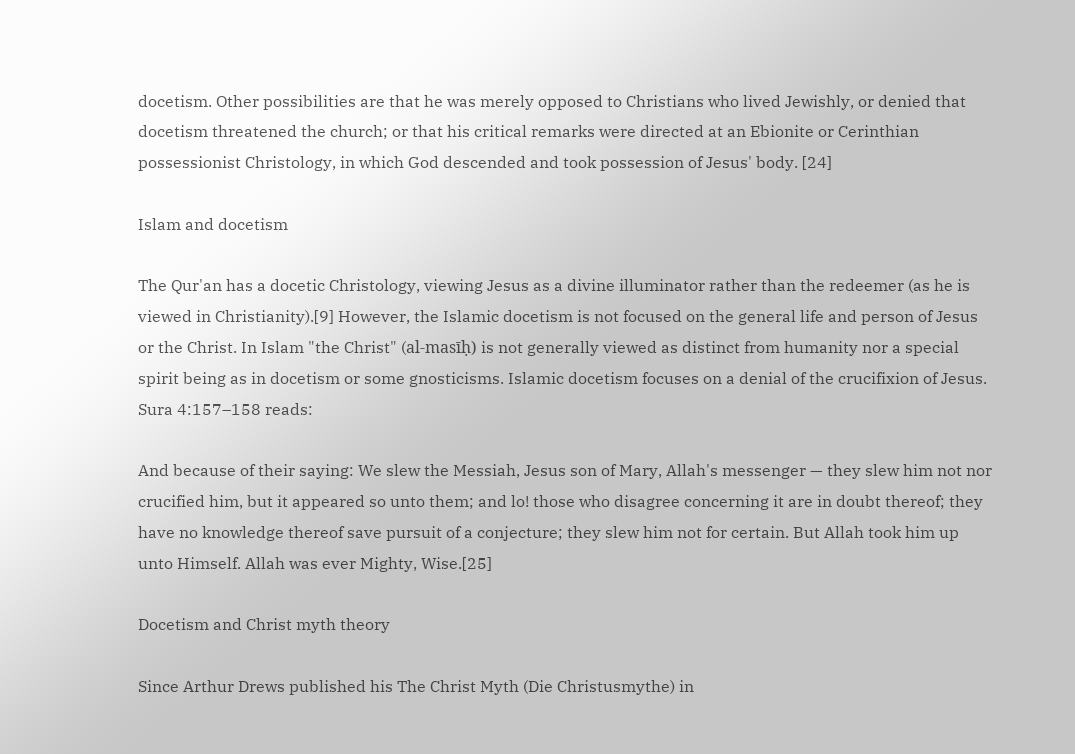docetism. Other possibilities are that he was merely opposed to Christians who lived Jewishly, or denied that docetism threatened the church; or that his critical remarks were directed at an Ebionite or Cerinthian possessionist Christology, in which God descended and took possession of Jesus' body. [24]

Islam and docetism

The Qur'an has a docetic Christology, viewing Jesus as a divine illuminator rather than the redeemer (as he is viewed in Christianity).[9] However, the Islamic docetism is not focused on the general life and person of Jesus or the Christ. In Islam "the Christ" (al-masīḥ) is not generally viewed as distinct from humanity nor a special spirit being as in docetism or some gnosticisms. Islamic docetism focuses on a denial of the crucifixion of Jesus. Sura 4:157–158 reads:

And because of their saying: We slew the Messiah, Jesus son of Mary, Allah's messenger — they slew him not nor crucified him, but it appeared so unto them; and lo! those who disagree concerning it are in doubt thereof; they have no knowledge thereof save pursuit of a conjecture; they slew him not for certain. But Allah took him up unto Himself. Allah was ever Mighty, Wise.[25]

Docetism and Christ myth theory

Since Arthur Drews published his The Christ Myth (Die Christusmythe) in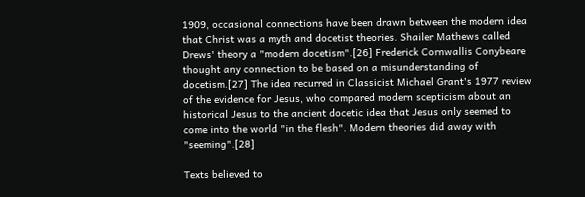1909, occasional connections have been drawn between the modern idea that Christ was a myth and docetist theories. Shailer Mathews called Drews' theory a "modern docetism".[26] Frederick Cornwallis Conybeare thought any connection to be based on a misunderstanding of docetism.[27] The idea recurred in Classicist Michael Grant's 1977 review of the evidence for Jesus, who compared modern scepticism about an historical Jesus to the ancient docetic idea that Jesus only seemed to come into the world "in the flesh". Modern theories did away with "seeming".[28]

Texts believed to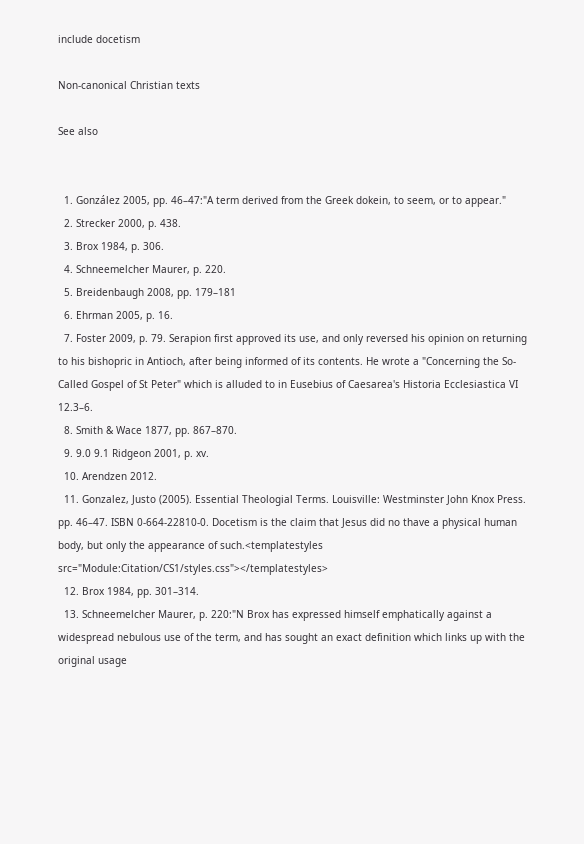include docetism

Non-canonical Christian texts

See also


  1. González 2005, pp. 46–47:"A term derived from the Greek dokein, to seem, or to appear."
  2. Strecker 2000, p. 438.
  3. Brox 1984, p. 306.
  4. Schneemelcher Maurer, p. 220.
  5. Breidenbaugh 2008, pp. 179–181
  6. Ehrman 2005, p. 16.
  7. Foster 2009, p. 79. Serapion first approved its use, and only reversed his opinion on returning to his bishopric in Antioch, after being informed of its contents. He wrote a "Concerning the So-Called Gospel of St Peter" which is alluded to in Eusebius of Caesarea's Historia Ecclesiastica VI 12.3–6.
  8. Smith & Wace 1877, pp. 867–870.
  9. 9.0 9.1 Ridgeon 2001, p. xv.
  10. Arendzen 2012.
  11. Gonzalez, Justo (2005). Essential Theologial Terms. Louisville: Westminster John Knox Press. pp. 46–47. ISBN 0-664-22810-0. Docetism is the claim that Jesus did no thave a physical human body, but only the appearance of such.<templatestyles src="Module:Citation/CS1/styles.css"></templatestyles>
  12. Brox 1984, pp. 301–314.
  13. Schneemelcher Maurer, p. 220:"N Brox has expressed himself emphatically against a widespread nebulous use of the term, and has sought an exact definition which links up with the original usage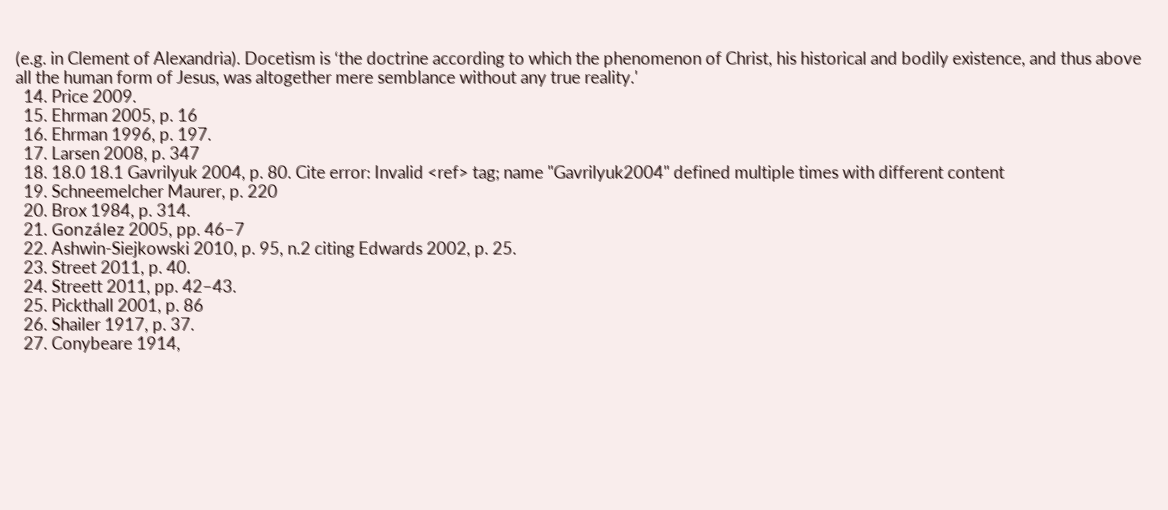(e.g. in Clement of Alexandria). Docetism is ‘the doctrine according to which the phenomenon of Christ, his historical and bodily existence, and thus above all the human form of Jesus, was altogether mere semblance without any true reality.'
  14. Price 2009.
  15. Ehrman 2005, p. 16
  16. Ehrman 1996, p. 197.
  17. Larsen 2008, p. 347
  18. 18.0 18.1 Gavrilyuk 2004, p. 80. Cite error: Invalid <ref> tag; name "Gavrilyuk2004" defined multiple times with different content
  19. Schneemelcher Maurer, p. 220
  20. Brox 1984, p. 314.
  21. González 2005, pp. 46–7
  22. Ashwin-Siejkowski 2010, p. 95, n.2 citing Edwards 2002, p. 25.
  23. Street 2011, p. 40.
  24. Streett 2011, pp. 42–43.
  25. Pickthall 2001, p. 86
  26. Shailer 1917, p. 37.
  27. Conybeare 1914,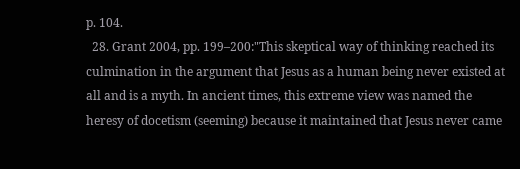p. 104.
  28. Grant 2004, pp. 199–200:"This skeptical way of thinking reached its culmination in the argument that Jesus as a human being never existed at all and is a myth. In ancient times, this extreme view was named the heresy of docetism (seeming) because it maintained that Jesus never came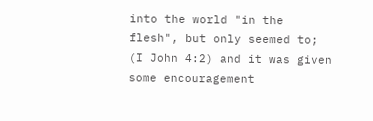into the world "in the flesh", but only seemed to; (I John 4:2) and it was given some encouragement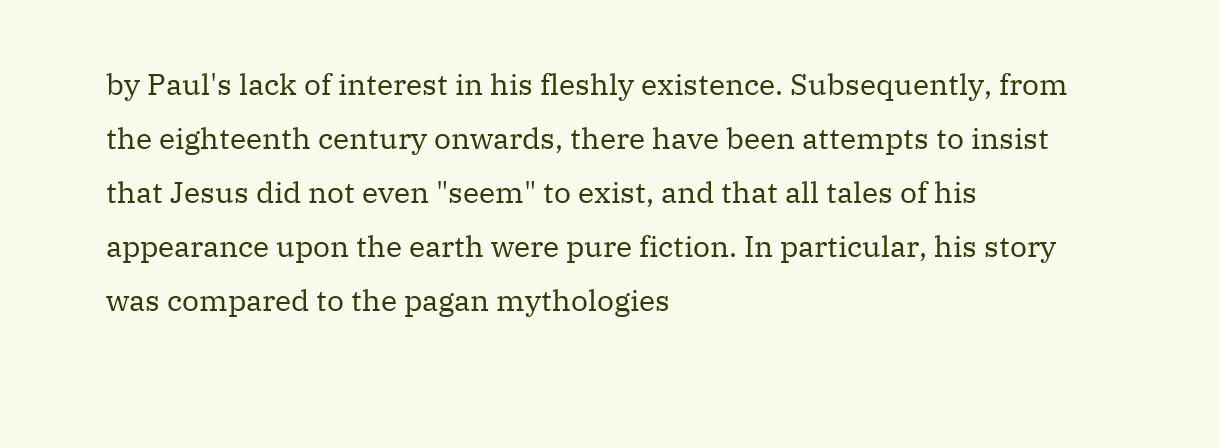by Paul's lack of interest in his fleshly existence. Subsequently, from the eighteenth century onwards, there have been attempts to insist that Jesus did not even "seem" to exist, and that all tales of his appearance upon the earth were pure fiction. In particular, his story was compared to the pagan mythologies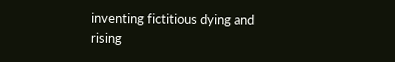inventing fictitious dying and rising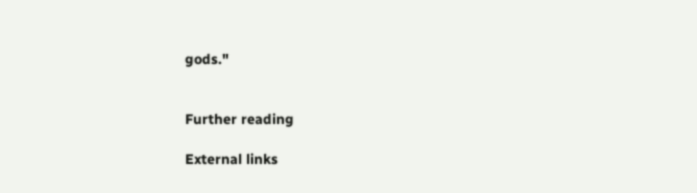gods."


Further reading

External links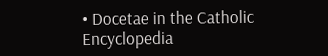• Docetae in the Catholic Encyclopedia